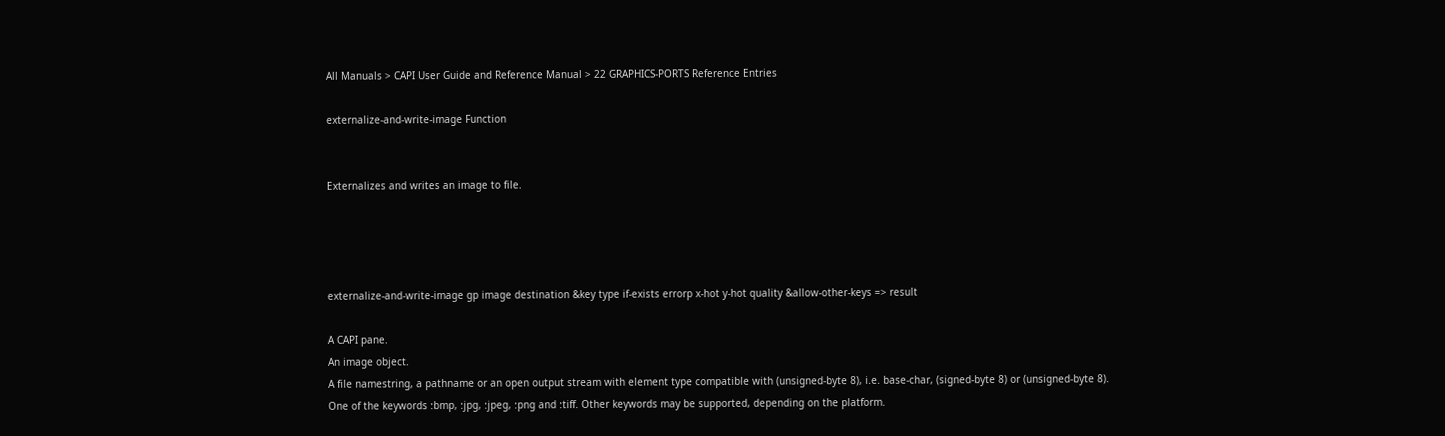All Manuals > CAPI User Guide and Reference Manual > 22 GRAPHICS-PORTS Reference Entries

externalize-and-write-image Function


Externalizes and writes an image to file.




externalize-and-write-image gp image destination &key type if-exists errorp x-hot y-hot quality &allow-other-keys => result

A CAPI pane.
An image object.
A file namestring, a pathname or an open output stream with element type compatible with (unsigned-byte 8), i.e. base-char, (signed-byte 8) or (unsigned-byte 8).
One of the keywords :bmp, :jpg, :jpeg, :png and :tiff. Other keywords may be supported, depending on the platform.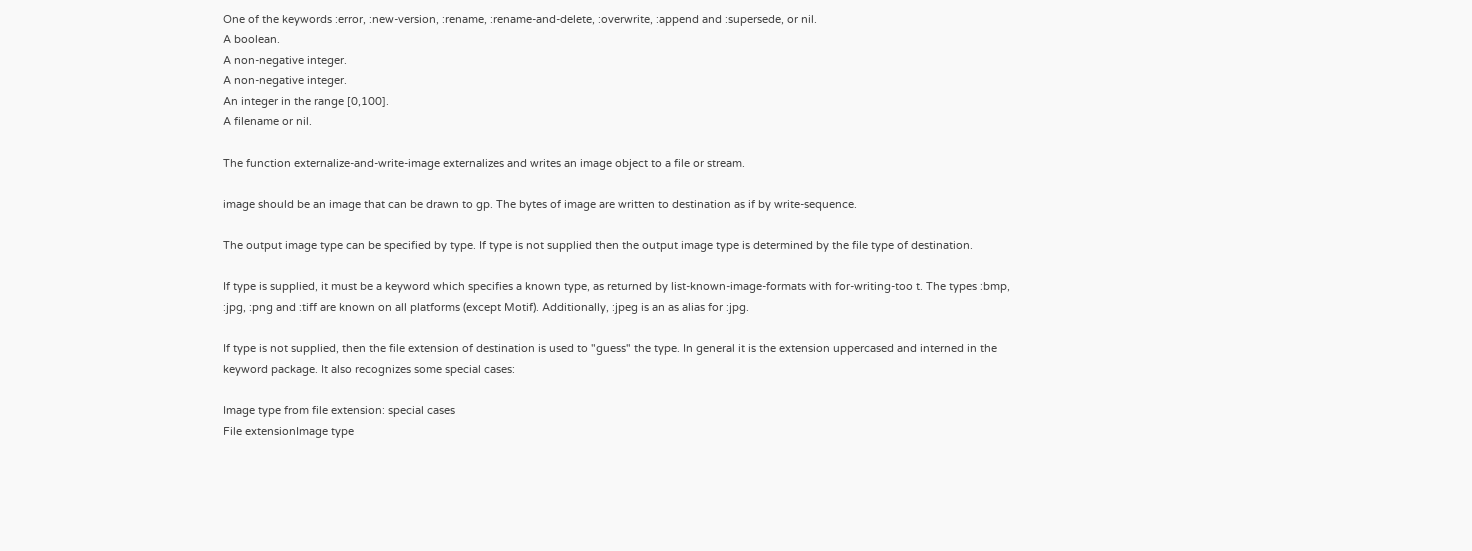One of the keywords :error, :new-version, :rename, :rename-and-delete, :overwrite, :append and :supersede, or nil.
A boolean.
A non-negative integer.
A non-negative integer.
An integer in the range [0,100].
A filename or nil.

The function externalize-and-write-image externalizes and writes an image object to a file or stream.

image should be an image that can be drawn to gp. The bytes of image are written to destination as if by write-sequence.

The output image type can be specified by type. If type is not supplied then the output image type is determined by the file type of destination.

If type is supplied, it must be a keyword which specifies a known type, as returned by list-known-image-formats with for-writing-too t. The types :bmp, :jpg, :png and :tiff are known on all platforms (except Motif). Additionally, :jpeg is an as alias for :jpg.

If type is not supplied, then the file extension of destination is used to "guess" the type. In general it is the extension uppercased and interned in the keyword package. It also recognizes some special cases:

Image type from file extension: special cases
File extensionImage type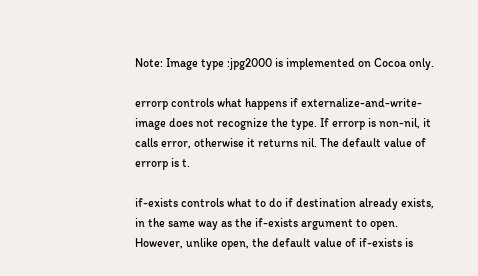Note: Image type :jpg2000 is implemented on Cocoa only.

errorp controls what happens if externalize-and-write-image does not recognize the type. If errorp is non-nil, it calls error, otherwise it returns nil. The default value of errorp is t.

if-exists controls what to do if destination already exists, in the same way as the if-exists argument to open. However, unlike open, the default value of if-exists is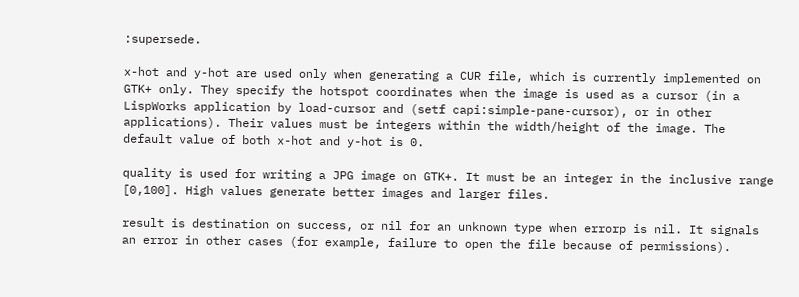:supersede.

x-hot and y-hot are used only when generating a CUR file, which is currently implemented on GTK+ only. They specify the hotspot coordinates when the image is used as a cursor (in a LispWorks application by load-cursor and (setf capi:simple-pane-cursor), or in other applications). Their values must be integers within the width/height of the image. The default value of both x-hot and y-hot is 0.

quality is used for writing a JPG image on GTK+. It must be an integer in the inclusive range [0,100]. High values generate better images and larger files.

result is destination on success, or nil for an unknown type when errorp is nil. It signals an error in other cases (for example, failure to open the file because of permissions).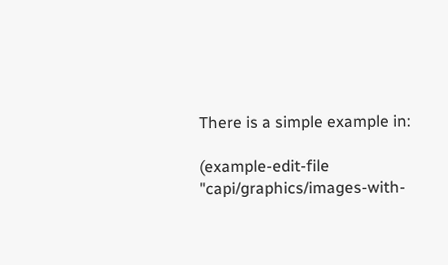There is a simple example in:

(example-edit-file "capi/graphics/images-with-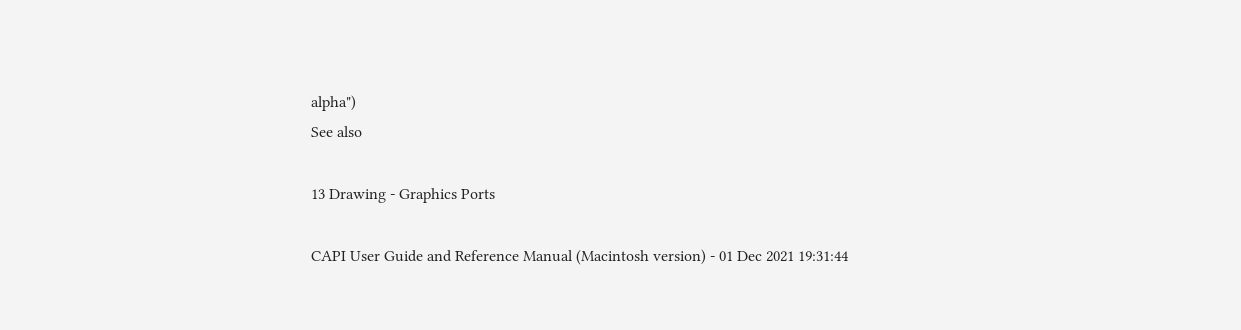alpha")
See also

13 Drawing - Graphics Ports

CAPI User Guide and Reference Manual (Macintosh version) - 01 Dec 2021 19:31:44